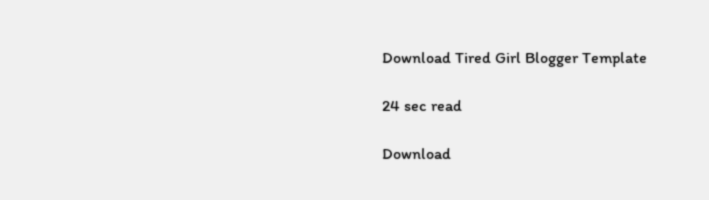Download Tired Girl Blogger Template

24 sec read

Download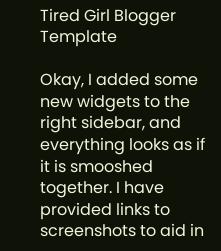Tired Girl Blogger Template

Okay, I added some new widgets to the right sidebar, and everything looks as if it is smooshed together. I have provided links to screenshots to aid in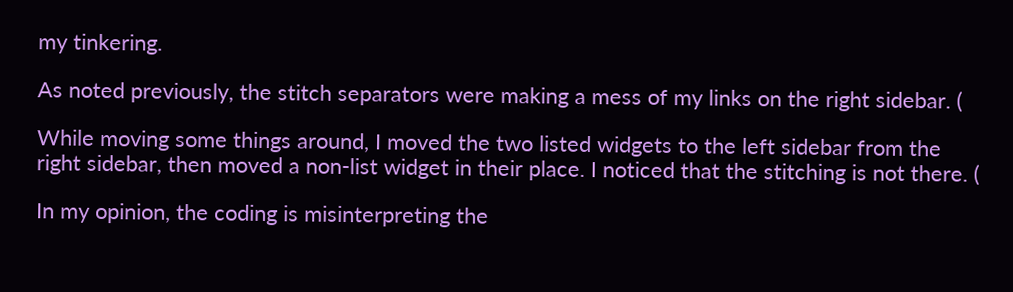my tinkering.

As noted previously, the stitch separators were making a mess of my links on the right sidebar. (

While moving some things around, I moved the two listed widgets to the left sidebar from the right sidebar, then moved a non-list widget in their place. I noticed that the stitching is not there. (

In my opinion, the coding is misinterpreting the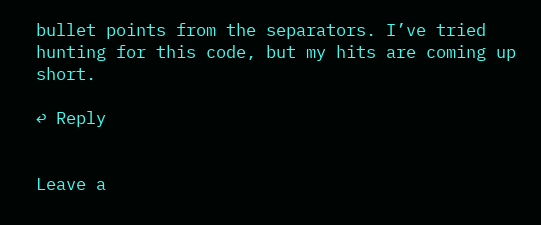bullet points from the separators. I’ve tried hunting for this code, but my hits are coming up short.

↩ Reply


Leave a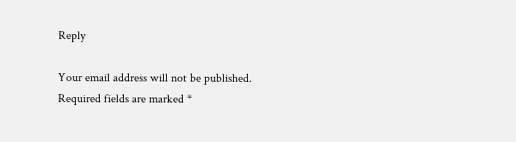Reply

Your email address will not be published. Required fields are marked *